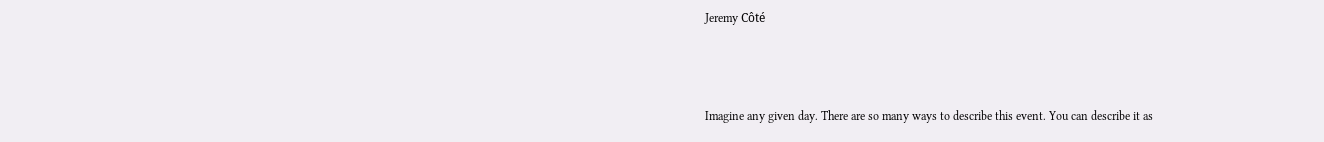Jeremy Côté



Imagine any given day. There are so many ways to describe this event. You can describe it as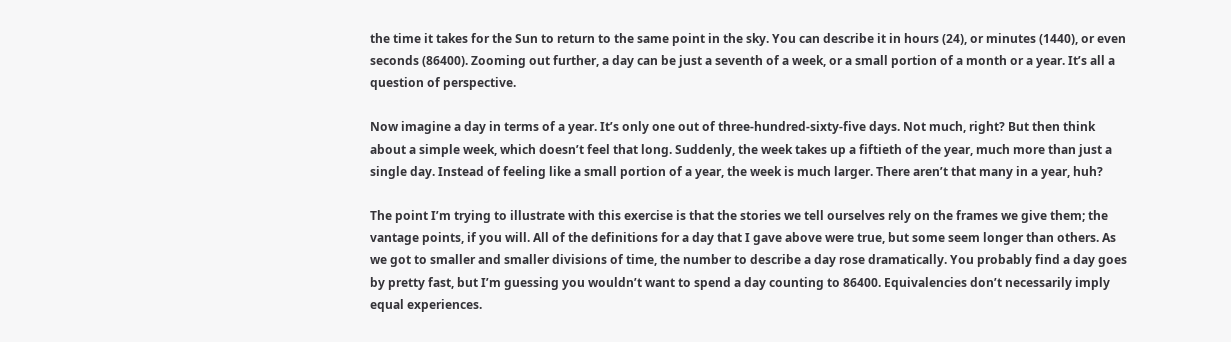the time it takes for the Sun to return to the same point in the sky. You can describe it in hours (24), or minutes (1440), or even seconds (86400). Zooming out further, a day can be just a seventh of a week, or a small portion of a month or a year. It’s all a question of perspective.

Now imagine a day in terms of a year. It’s only one out of three-hundred-sixty-five days. Not much, right? But then think about a simple week, which doesn’t feel that long. Suddenly, the week takes up a fiftieth of the year, much more than just a single day. Instead of feeling like a small portion of a year, the week is much larger. There aren’t that many in a year, huh?

The point I’m trying to illustrate with this exercise is that the stories we tell ourselves rely on the frames we give them; the vantage points, if you will. All of the definitions for a day that I gave above were true, but some seem longer than others. As we got to smaller and smaller divisions of time, the number to describe a day rose dramatically. You probably find a day goes by pretty fast, but I’m guessing you wouldn’t want to spend a day counting to 86400. Equivalencies don’t necessarily imply equal experiences.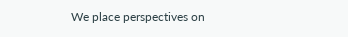We place perspectives on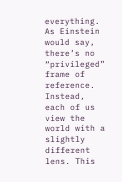everything. As Einstein would say, there’s no “privileged” frame of reference. Instead, each of us view the world with a slightly different lens. This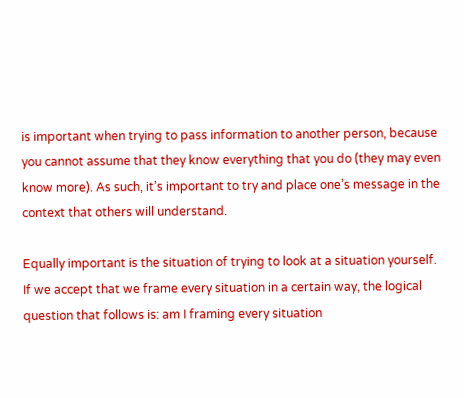is important when trying to pass information to another person, because you cannot assume that they know everything that you do (they may even know more). As such, it’s important to try and place one’s message in the context that others will understand.

Equally important is the situation of trying to look at a situation yourself. If we accept that we frame every situation in a certain way, the logical question that follows is: am I framing every situation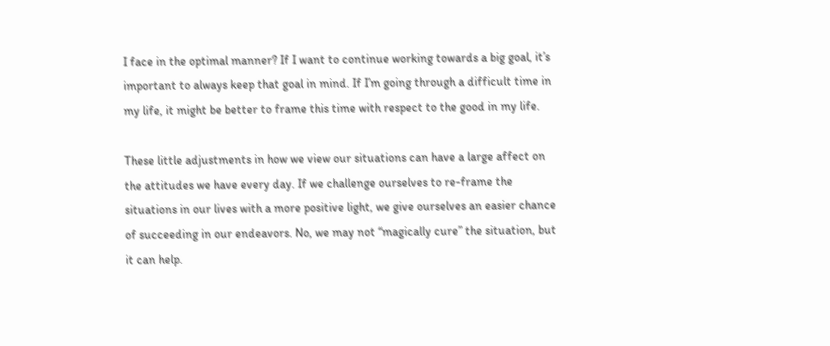I face in the optimal manner? If I want to continue working towards a big goal, it’s important to always keep that goal in mind. If I’m going through a difficult time in my life, it might be better to frame this time with respect to the good in my life.

These little adjustments in how we view our situations can have a large affect on the attitudes we have every day. If we challenge ourselves to re-frame the situations in our lives with a more positive light, we give ourselves an easier chance of succeeding in our endeavors. No, we may not “magically cure” the situation, but it can help.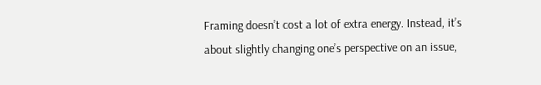Framing doesn’t cost a lot of extra energy. Instead, it’s about slightly changing one’s perspective on an issue,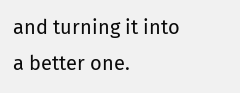and turning it into a better one.